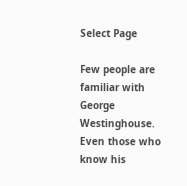Select Page

Few people are familiar with George Westinghouse. Even those who know his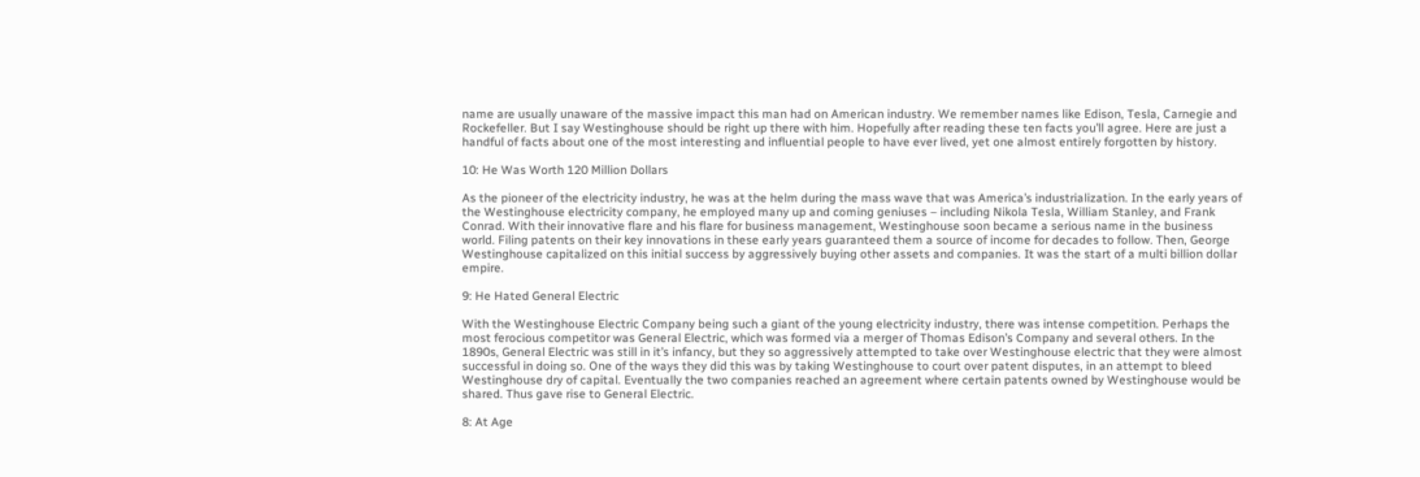name are usually unaware of the massive impact this man had on American industry. We remember names like Edison, Tesla, Carnegie and Rockefeller. But I say Westinghouse should be right up there with him. Hopefully after reading these ten facts you’ll agree. Here are just a handful of facts about one of the most interesting and influential people to have ever lived, yet one almost entirely forgotten by history.

10: He Was Worth 120 Million Dollars

As the pioneer of the electricity industry, he was at the helm during the mass wave that was America’s industrialization. In the early years of the Westinghouse electricity company, he employed many up and coming geniuses – including Nikola Tesla, William Stanley, and Frank Conrad. With their innovative flare and his flare for business management, Westinghouse soon became a serious name in the business world. Filing patents on their key innovations in these early years guaranteed them a source of income for decades to follow. Then, George Westinghouse capitalized on this initial success by aggressively buying other assets and companies. It was the start of a multi billion dollar empire.

9: He Hated General Electric

With the Westinghouse Electric Company being such a giant of the young electricity industry, there was intense competition. Perhaps the most ferocious competitor was General Electric, which was formed via a merger of Thomas Edison’s Company and several others. In the 1890s, General Electric was still in it’s infancy, but they so aggressively attempted to take over Westinghouse electric that they were almost successful in doing so. One of the ways they did this was by taking Westinghouse to court over patent disputes, in an attempt to bleed Westinghouse dry of capital. Eventually the two companies reached an agreement where certain patents owned by Westinghouse would be shared. Thus gave rise to General Electric.

8: At Age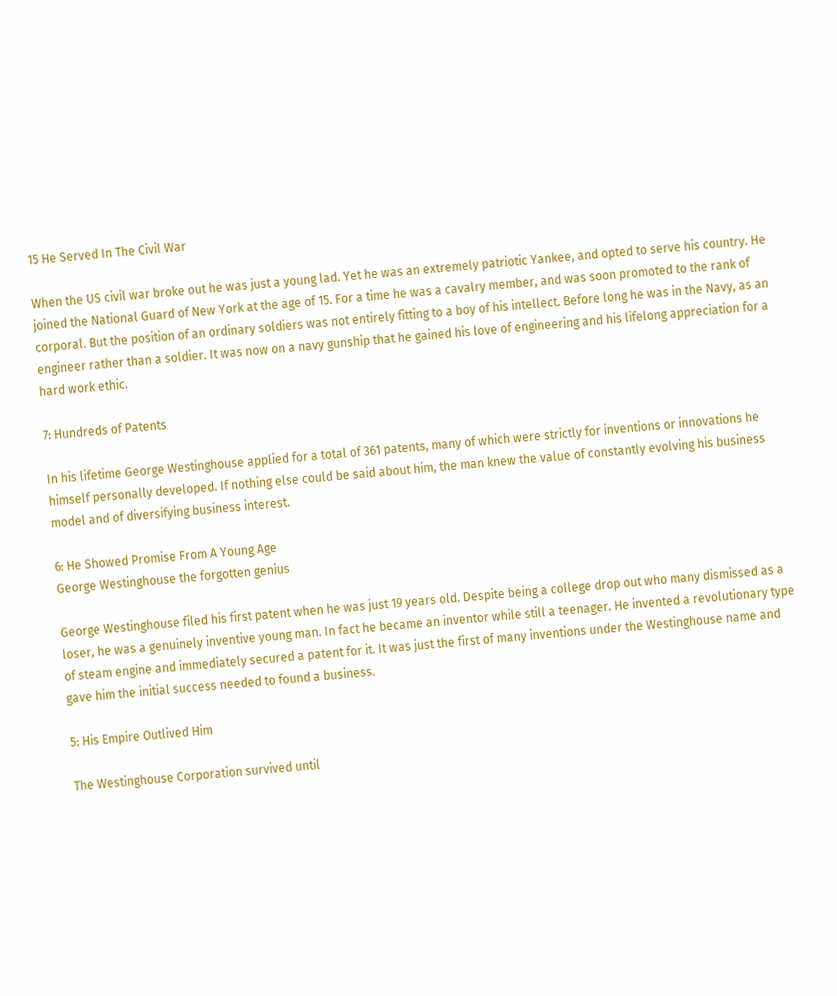15 He Served In The Civil War

When the US civil war broke out he was just a young lad. Yet he was an extremely patriotic Yankee, and opted to serve his country. He joined the National Guard of New York at the age of 15. For a time he was a cavalry member, and was soon promoted to the rank of corporal. But the position of an ordinary soldiers was not entirely fitting to a boy of his intellect. Before long he was in the Navy, as an engineer rather than a soldier. It was now on a navy gunship that he gained his love of engineering and his lifelong appreciation for a hard work ethic.

7: Hundreds of Patents

In his lifetime George Westinghouse applied for a total of 361 patents, many of which were strictly for inventions or innovations he himself personally developed. If nothing else could be said about him, the man knew the value of constantly evolving his business model and of diversifying business interest.

6: He Showed Promise From A Young Age
George Westinghouse the forgotten genius

George Westinghouse filed his first patent when he was just 19 years old. Despite being a college drop out who many dismissed as a loser, he was a genuinely inventive young man. In fact he became an inventor while still a teenager. He invented a revolutionary type of steam engine and immediately secured a patent for it. It was just the first of many inventions under the Westinghouse name and gave him the initial success needed to found a business.

5: His Empire Outlived Him

The Westinghouse Corporation survived until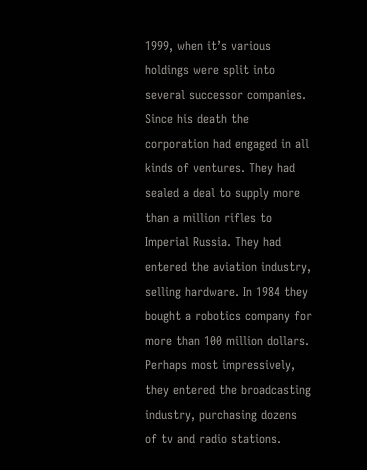1999, when it’s various holdings were split into several successor companies. Since his death the corporation had engaged in all kinds of ventures. They had sealed a deal to supply more than a million rifles to Imperial Russia. They had entered the aviation industry, selling hardware. In 1984 they bought a robotics company for more than 100 million dollars. Perhaps most impressively, they entered the broadcasting industry, purchasing dozens of tv and radio stations.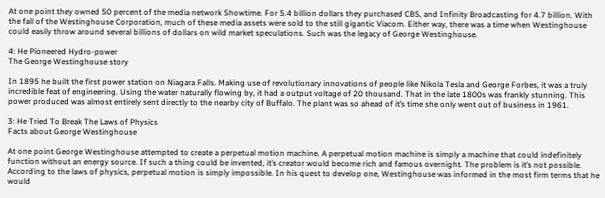At one point they owned 50 percent of the media network Showtime. For 5.4 billion dollars they purchased CBS, and Infinity Broadcasting for 4.7 billion. With the fall of the Westinghouse Corporation, much of these media assets were sold to the still gigantic Viacom. Either way, there was a time when Westinghouse could easily throw around several billions of dollars on wild market speculations. Such was the legacy of George Westinghouse.

4: He Pioneered Hydro-power
The George Westinghouse story

In 1895 he built the first power station on Niagara Falls. Making use of revolutionary innovations of people like Nikola Tesla and George Forbes, it was a truly incredible feat of engineering. Using the water naturally flowing by, it had a output voltage of 20 thousand. That in the late 1800s was frankly stunning. This power produced was almost entirely sent directly to the nearby city of Buffalo. The plant was so ahead of it’s time she only went out of business in 1961.

3: He Tried To Break The Laws of Physics
Facts about George Westinghouse

At one point George Westinghouse attempted to create a perpetual motion machine. A perpetual motion machine is simply a machine that could indefinitely function without an energy source. If such a thing could be invented, it’s creator would become rich and famous overnight. The problem is it’s not possible. According to the laws of physics, perpetual motion is simply impossible. In his quest to develop one, Westinghouse was informed in the most firm terms that he would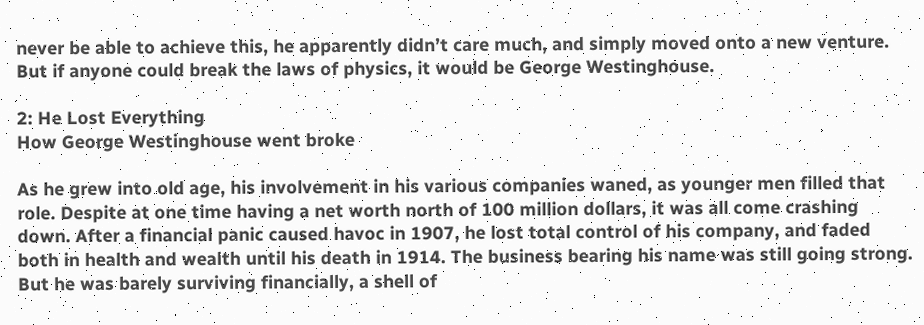never be able to achieve this, he apparently didn’t care much, and simply moved onto a new venture. But if anyone could break the laws of physics, it would be George Westinghouse.

2: He Lost Everything
How George Westinghouse went broke

As he grew into old age, his involvement in his various companies waned, as younger men filled that role. Despite at one time having a net worth north of 100 million dollars, it was all come crashing down. After a financial panic caused havoc in 1907, he lost total control of his company, and faded both in health and wealth until his death in 1914. The business bearing his name was still going strong. But he was barely surviving financially, a shell of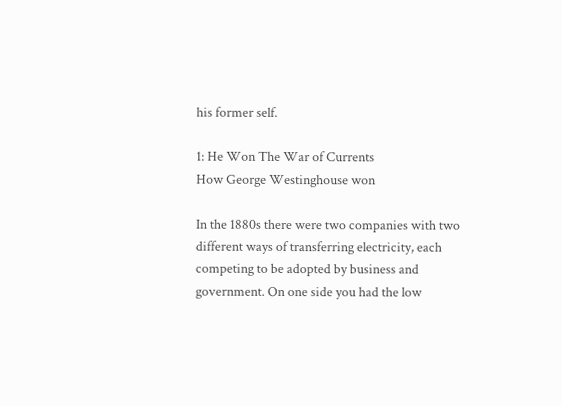his former self.

1: He Won The War of Currents
How George Westinghouse won

In the 1880s there were two companies with two different ways of transferring electricity, each competing to be adopted by business and government. On one side you had the low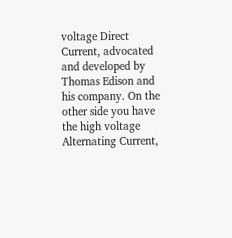voltage Direct Current, advocated and developed by Thomas Edison and his company. On the other side you have the high voltage Alternating Current,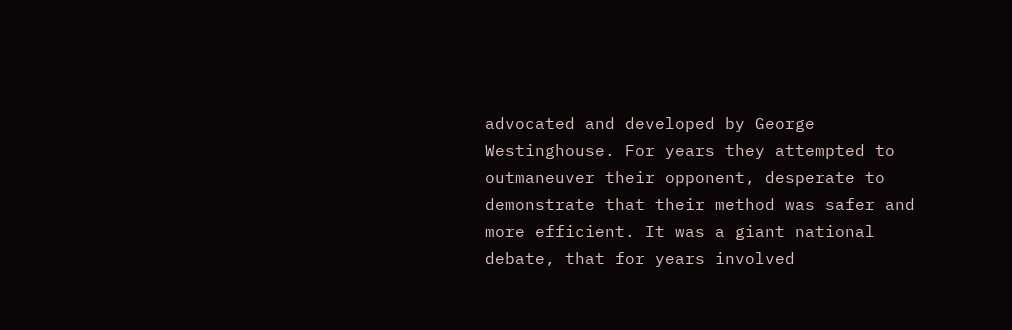advocated and developed by George Westinghouse. For years they attempted to outmaneuver their opponent, desperate to demonstrate that their method was safer and more efficient. It was a giant national debate, that for years involved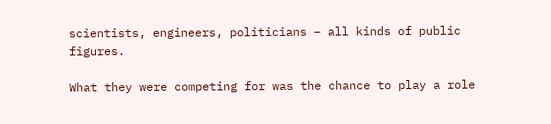scientists, engineers, politicians – all kinds of public figures.

What they were competing for was the chance to play a role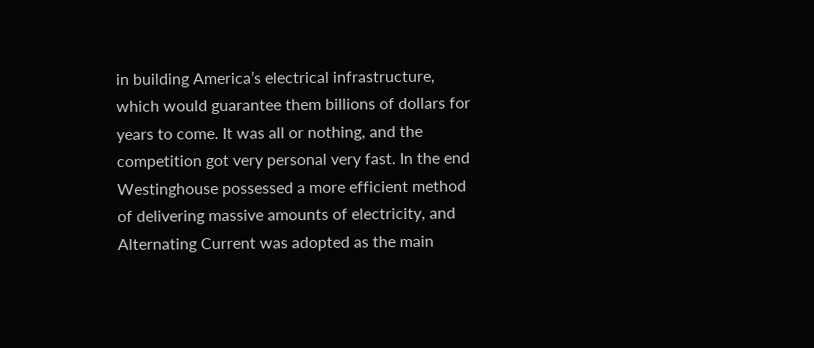in building America’s electrical infrastructure, which would guarantee them billions of dollars for years to come. It was all or nothing, and the competition got very personal very fast. In the end Westinghouse possessed a more efficient method of delivering massive amounts of electricity, and Alternating Current was adopted as the main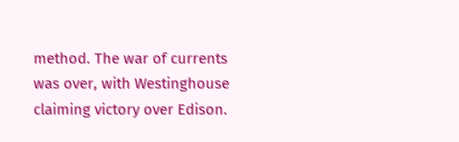method. The war of currents was over, with Westinghouse claiming victory over Edison.